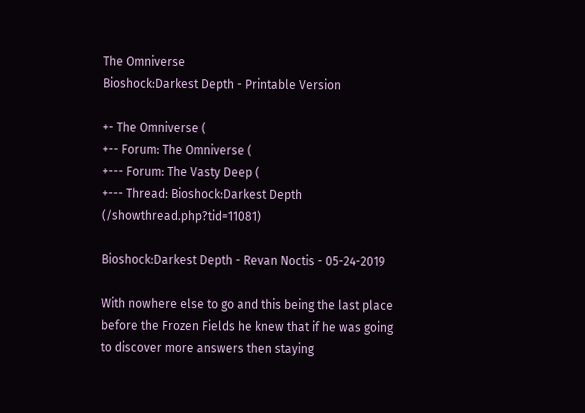The Omniverse
Bioshock:Darkest Depth - Printable Version

+- The Omniverse (
+-- Forum: The Omniverse (
+--- Forum: The Vasty Deep (
+--- Thread: Bioshock:Darkest Depth (/showthread.php?tid=11081)

Bioshock:Darkest Depth - Revan Noctis - 05-24-2019

With nowhere else to go and this being the last place before the Frozen Fields he knew that if he was going to discover more answers then staying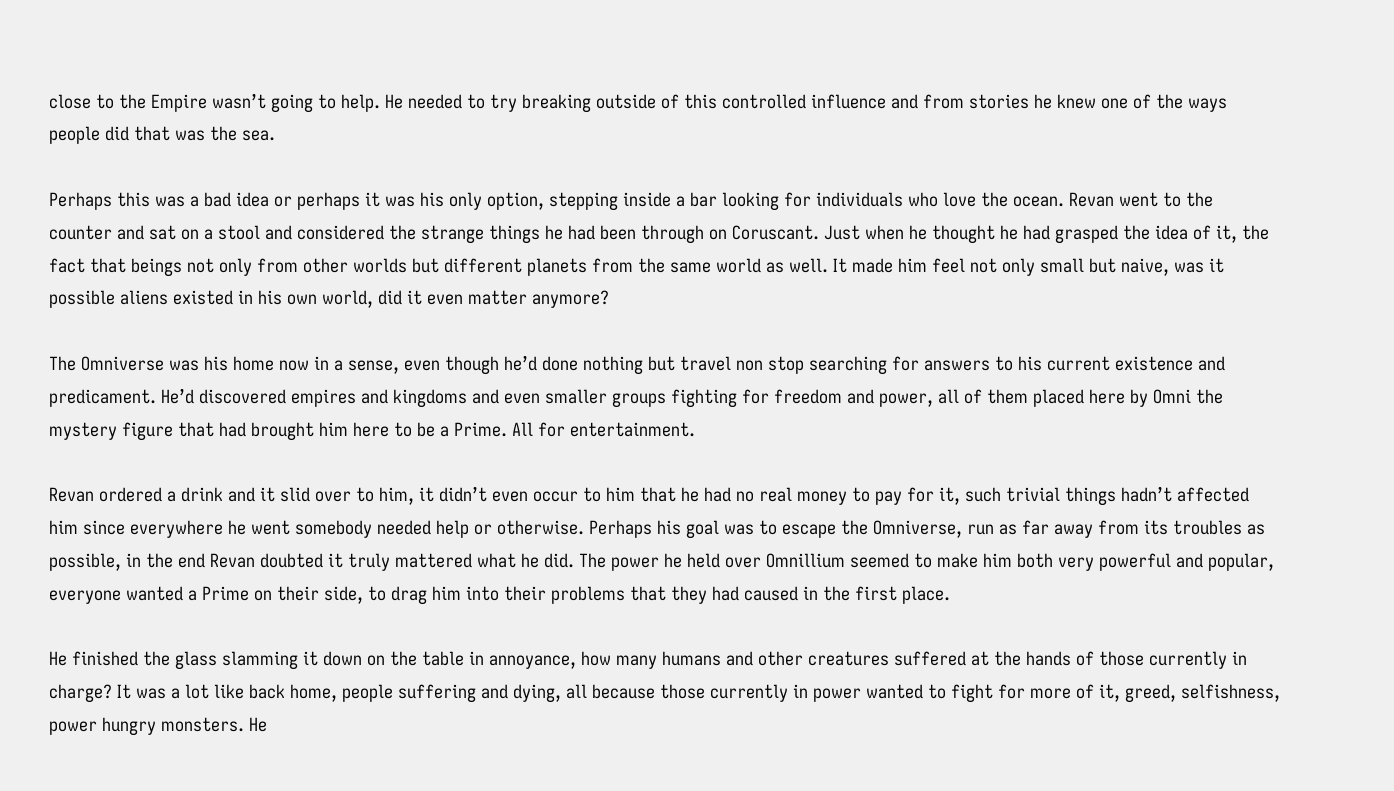close to the Empire wasn’t going to help. He needed to try breaking outside of this controlled influence and from stories he knew one of the ways people did that was the sea.

Perhaps this was a bad idea or perhaps it was his only option, stepping inside a bar looking for individuals who love the ocean. Revan went to the counter and sat on a stool and considered the strange things he had been through on Coruscant. Just when he thought he had grasped the idea of it, the fact that beings not only from other worlds but different planets from the same world as well. It made him feel not only small but naive, was it possible aliens existed in his own world, did it even matter anymore?

The Omniverse was his home now in a sense, even though he’d done nothing but travel non stop searching for answers to his current existence and predicament. He’d discovered empires and kingdoms and even smaller groups fighting for freedom and power, all of them placed here by Omni the mystery figure that had brought him here to be a Prime. All for entertainment.

Revan ordered a drink and it slid over to him, it didn’t even occur to him that he had no real money to pay for it, such trivial things hadn’t affected him since everywhere he went somebody needed help or otherwise. Perhaps his goal was to escape the Omniverse, run as far away from its troubles as possible, in the end Revan doubted it truly mattered what he did. The power he held over Omnillium seemed to make him both very powerful and popular, everyone wanted a Prime on their side, to drag him into their problems that they had caused in the first place.

He finished the glass slamming it down on the table in annoyance, how many humans and other creatures suffered at the hands of those currently in charge? It was a lot like back home, people suffering and dying, all because those currently in power wanted to fight for more of it, greed, selfishness, power hungry monsters. He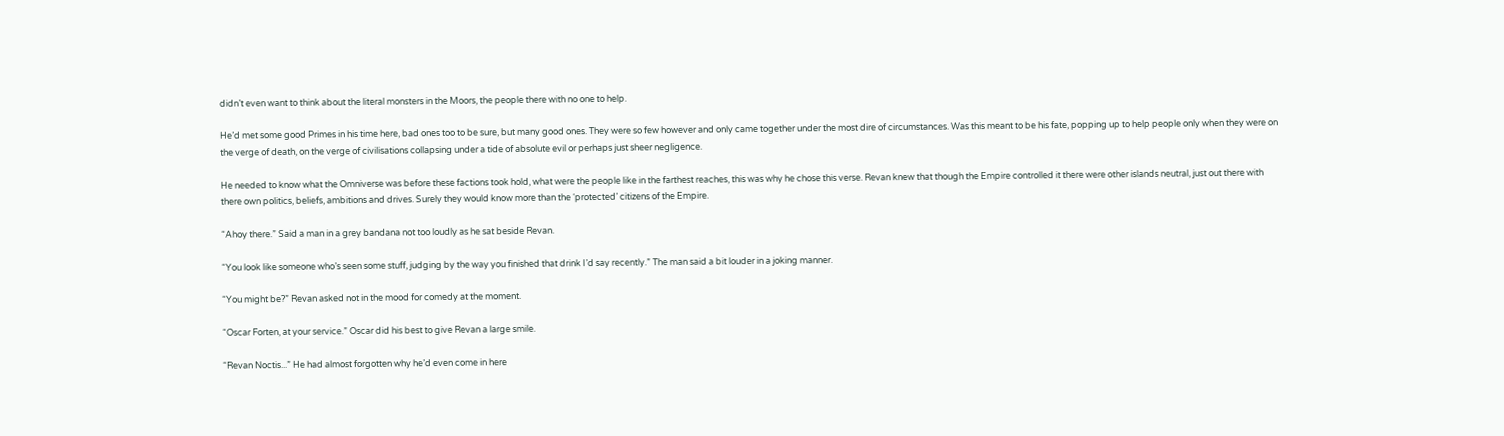didn’t even want to think about the literal monsters in the Moors, the people there with no one to help.

He’d met some good Primes in his time here, bad ones too to be sure, but many good ones. They were so few however and only came together under the most dire of circumstances. Was this meant to be his fate, popping up to help people only when they were on the verge of death, on the verge of civilisations collapsing under a tide of absolute evil or perhaps just sheer negligence.

He needed to know what the Omniverse was before these factions took hold, what were the people like in the farthest reaches, this was why he chose this verse. Revan knew that though the Empire controlled it there were other islands neutral, just out there with there own politics, beliefs, ambitions and drives. Surely they would know more than the ‘protected’ citizens of the Empire.

“Ahoy there.” Said a man in a grey bandana not too loudly as he sat beside Revan.

“You look like someone who’s seen some stuff, judging by the way you finished that drink I’d say recently.” The man said a bit louder in a joking manner.

“You might be?” Revan asked not in the mood for comedy at the moment.

“Oscar Forten, at your service.” Oscar did his best to give Revan a large smile.

“Revan Noctis...” He had almost forgotten why he’d even come in here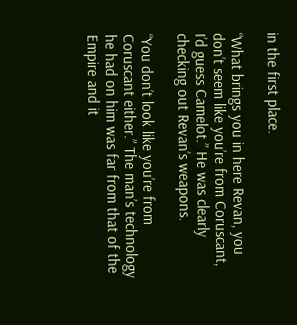in the first place.

“What brings you in here Revan, you don’t seem like you’re from Coruscant, I’d guess Camelot.” He was clearly checking out Revan’s weapons.

“You don’t look like you’re from Coruscant either.” The man’s technology he had on him was far from that of the Empire and it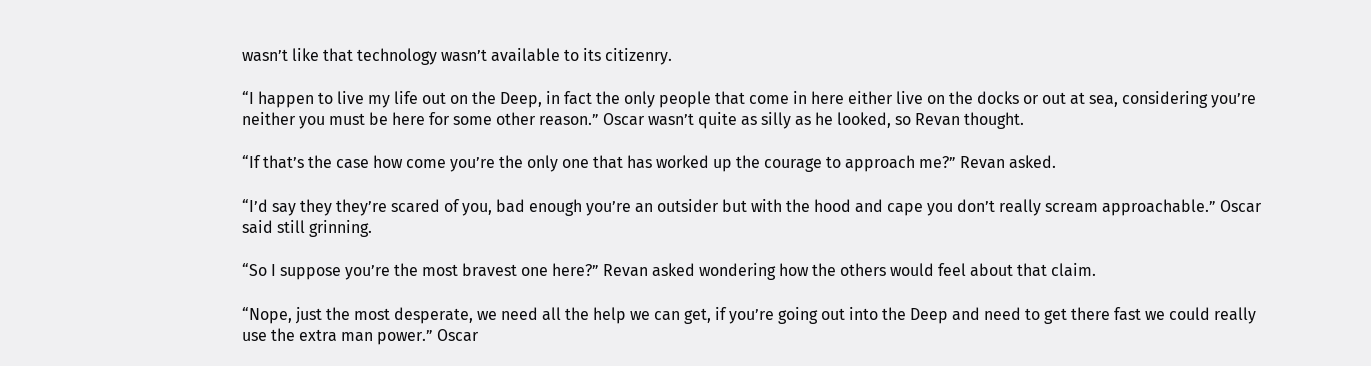wasn’t like that technology wasn’t available to its citizenry.

“I happen to live my life out on the Deep, in fact the only people that come in here either live on the docks or out at sea, considering you’re neither you must be here for some other reason.” Oscar wasn’t quite as silly as he looked, so Revan thought.

“If that’s the case how come you’re the only one that has worked up the courage to approach me?” Revan asked.

“I’d say they they’re scared of you, bad enough you’re an outsider but with the hood and cape you don’t really scream approachable.” Oscar said still grinning.

“So I suppose you’re the most bravest one here?” Revan asked wondering how the others would feel about that claim.

“Nope, just the most desperate, we need all the help we can get, if you’re going out into the Deep and need to get there fast we could really use the extra man power.” Oscar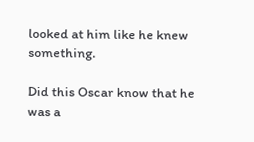looked at him like he knew something.

Did this Oscar know that he was a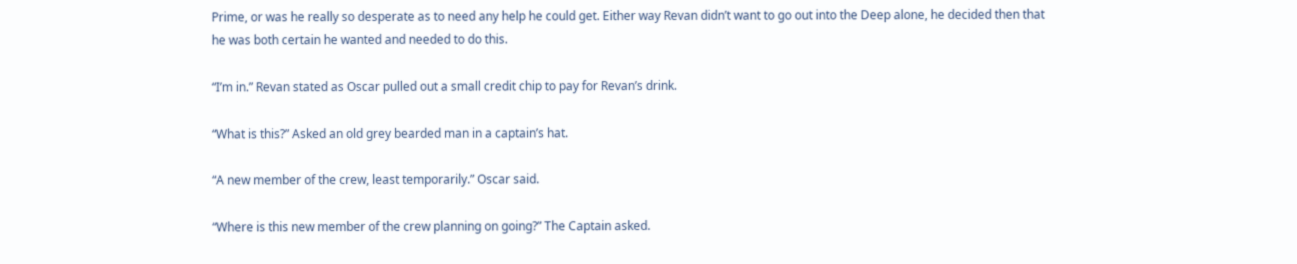Prime, or was he really so desperate as to need any help he could get. Either way Revan didn’t want to go out into the Deep alone, he decided then that he was both certain he wanted and needed to do this.

“I’m in.” Revan stated as Oscar pulled out a small credit chip to pay for Revan’s drink.

“What is this?” Asked an old grey bearded man in a captain’s hat.

“A new member of the crew, least temporarily.” Oscar said.

“Where is this new member of the crew planning on going?” The Captain asked.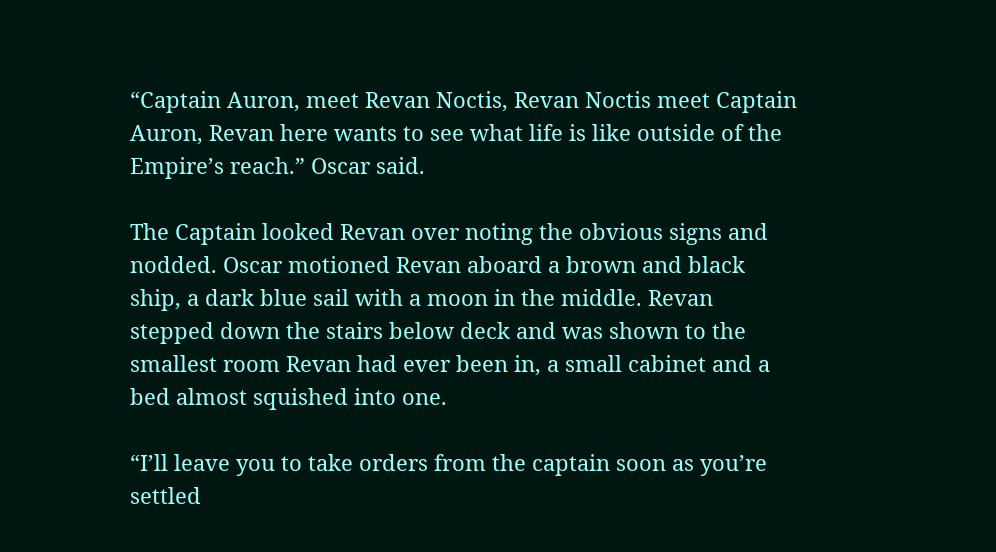“Captain Auron, meet Revan Noctis, Revan Noctis meet Captain Auron, Revan here wants to see what life is like outside of the Empire’s reach.” Oscar said.

The Captain looked Revan over noting the obvious signs and nodded. Oscar motioned Revan aboard a brown and black ship, a dark blue sail with a moon in the middle. Revan stepped down the stairs below deck and was shown to the smallest room Revan had ever been in, a small cabinet and a bed almost squished into one.

“I’ll leave you to take orders from the captain soon as you’re settled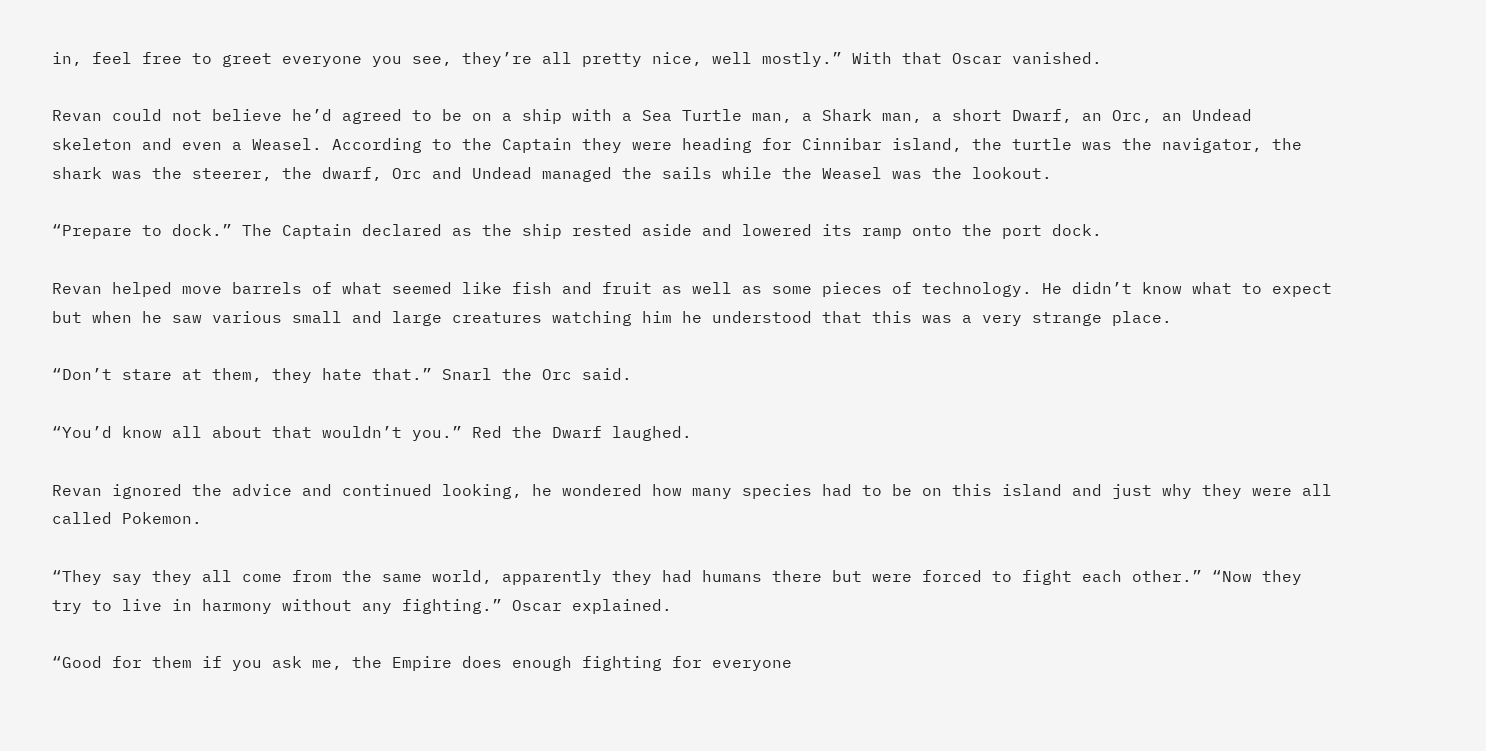in, feel free to greet everyone you see, they’re all pretty nice, well mostly.” With that Oscar vanished.

Revan could not believe he’d agreed to be on a ship with a Sea Turtle man, a Shark man, a short Dwarf, an Orc, an Undead skeleton and even a Weasel. According to the Captain they were heading for Cinnibar island, the turtle was the navigator, the shark was the steerer, the dwarf, Orc and Undead managed the sails while the Weasel was the lookout.

“Prepare to dock.” The Captain declared as the ship rested aside and lowered its ramp onto the port dock.

Revan helped move barrels of what seemed like fish and fruit as well as some pieces of technology. He didn’t know what to expect but when he saw various small and large creatures watching him he understood that this was a very strange place.

“Don’t stare at them, they hate that.” Snarl the Orc said.

“You’d know all about that wouldn’t you.” Red the Dwarf laughed.

Revan ignored the advice and continued looking, he wondered how many species had to be on this island and just why they were all called Pokemon.

“They say they all come from the same world, apparently they had humans there but were forced to fight each other.” “Now they try to live in harmony without any fighting.” Oscar explained.

“Good for them if you ask me, the Empire does enough fighting for everyone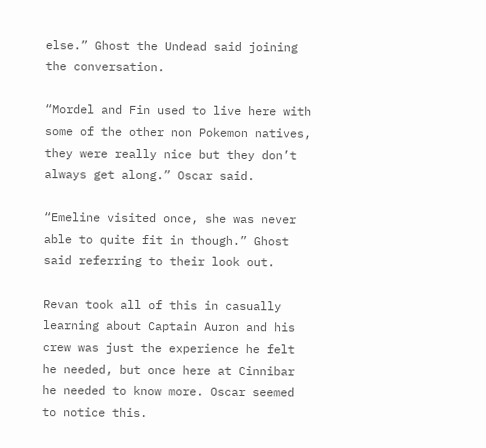else.” Ghost the Undead said joining the conversation.

“Mordel and Fin used to live here with some of the other non Pokemon natives, they were really nice but they don’t always get along.” Oscar said.

“Emeline visited once, she was never able to quite fit in though.” Ghost said referring to their look out.

Revan took all of this in casually learning about Captain Auron and his crew was just the experience he felt he needed, but once here at Cinnibar he needed to know more. Oscar seemed to notice this.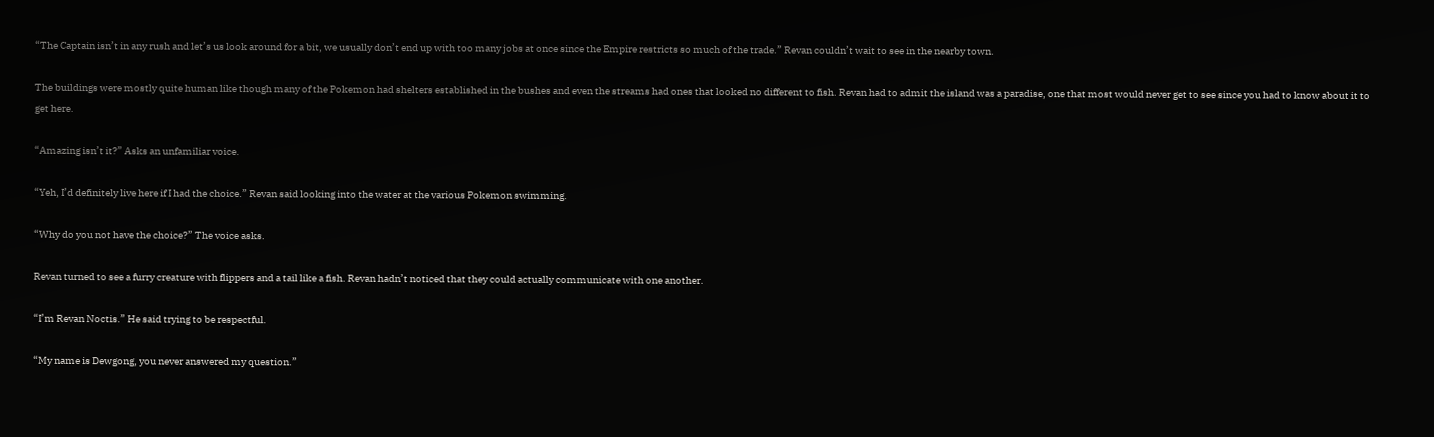“The Captain isn’t in any rush and let’s us look around for a bit, we usually don’t end up with too many jobs at once since the Empire restricts so much of the trade.” Revan couldn’t wait to see in the nearby town.

The buildings were mostly quite human like though many of the Pokemon had shelters established in the bushes and even the streams had ones that looked no different to fish. Revan had to admit the island was a paradise, one that most would never get to see since you had to know about it to get here.

“Amazing isn’t it?” Asks an unfamiliar voice.

“Yeh, I’d definitely live here if I had the choice.” Revan said looking into the water at the various Pokemon swimming.

“Why do you not have the choice?” The voice asks.

Revan turned to see a furry creature with flippers and a tail like a fish. Revan hadn’t noticed that they could actually communicate with one another.

“I’m Revan Noctis.” He said trying to be respectful.

“My name is Dewgong, you never answered my question.”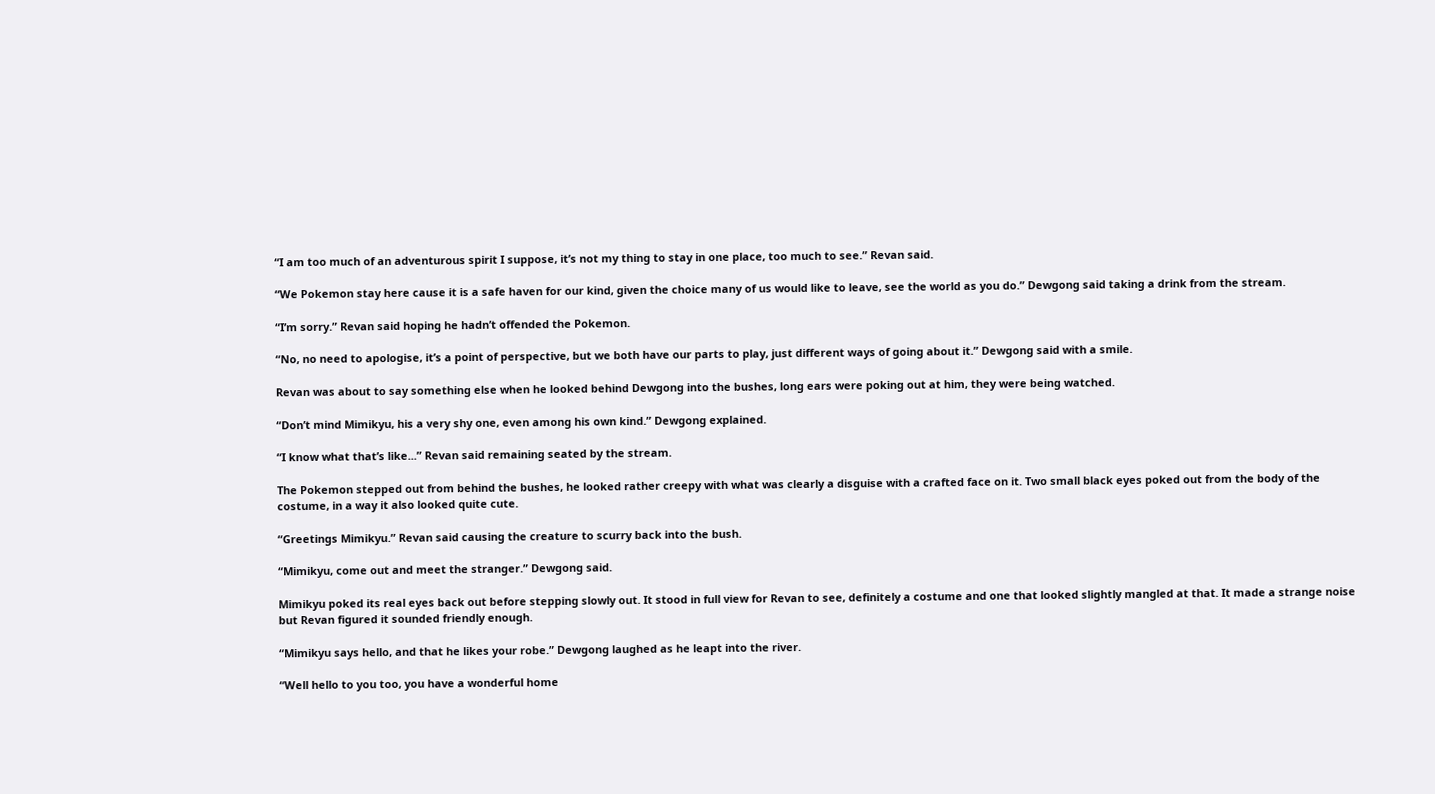“I am too much of an adventurous spirit I suppose, it’s not my thing to stay in one place, too much to see.” Revan said.

“We Pokemon stay here cause it is a safe haven for our kind, given the choice many of us would like to leave, see the world as you do.” Dewgong said taking a drink from the stream.

“I’m sorry.” Revan said hoping he hadn’t offended the Pokemon.

“No, no need to apologise, it’s a point of perspective, but we both have our parts to play, just different ways of going about it.” Dewgong said with a smile.

Revan was about to say something else when he looked behind Dewgong into the bushes, long ears were poking out at him, they were being watched.

“Don’t mind Mimikyu, his a very shy one, even among his own kind.” Dewgong explained.

“I know what that’s like...” Revan said remaining seated by the stream.

The Pokemon stepped out from behind the bushes, he looked rather creepy with what was clearly a disguise with a crafted face on it. Two small black eyes poked out from the body of the costume, in a way it also looked quite cute.

“Greetings Mimikyu.” Revan said causing the creature to scurry back into the bush.

“Mimikyu, come out and meet the stranger.” Dewgong said.

Mimikyu poked its real eyes back out before stepping slowly out. It stood in full view for Revan to see, definitely a costume and one that looked slightly mangled at that. It made a strange noise but Revan figured it sounded friendly enough.

“Mimikyu says hello, and that he likes your robe.” Dewgong laughed as he leapt into the river.

“Well hello to you too, you have a wonderful home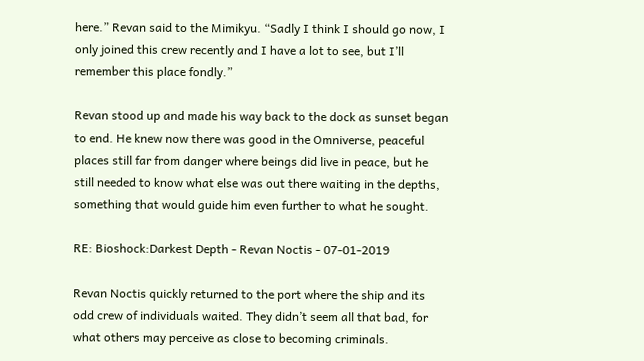here.” Revan said to the Mimikyu. “Sadly I think I should go now, I only joined this crew recently and I have a lot to see, but I’ll remember this place fondly.”

Revan stood up and made his way back to the dock as sunset began to end. He knew now there was good in the Omniverse, peaceful places still far from danger where beings did live in peace, but he still needed to know what else was out there waiting in the depths, something that would guide him even further to what he sought.

RE: Bioshock:Darkest Depth - Revan Noctis - 07-01-2019

Revan Noctis quickly returned to the port where the ship and its odd crew of individuals waited. They didn’t seem all that bad, for what others may perceive as close to becoming criminals.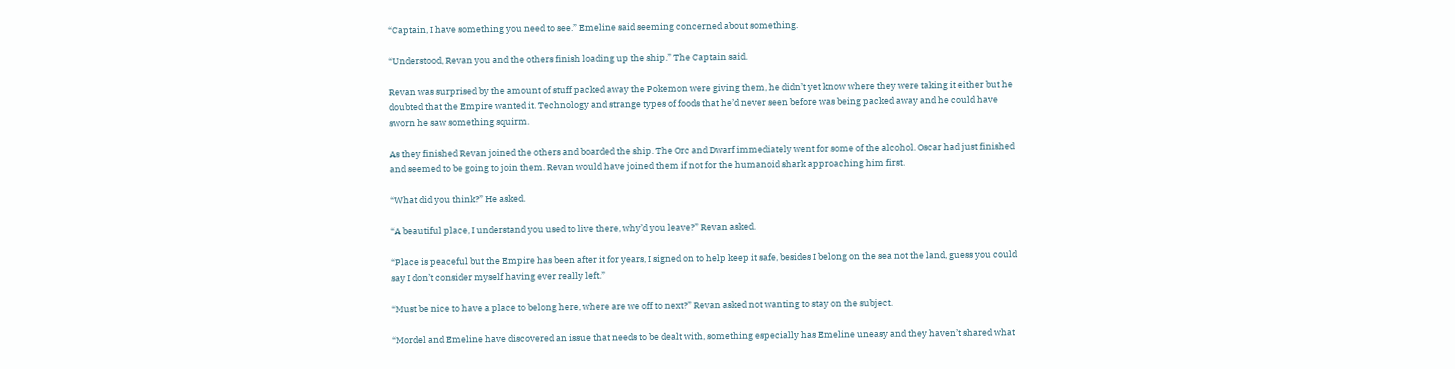“Captain, I have something you need to see.” Emeline said seeming concerned about something.

“Understood, Revan you and the others finish loading up the ship.” The Captain said.

Revan was surprised by the amount of stuff packed away the Pokemon were giving them, he didn’t yet know where they were taking it either but he doubted that the Empire wanted it. Technology and strange types of foods that he’d never seen before was being packed away and he could have sworn he saw something squirm.

As they finished Revan joined the others and boarded the ship. The Orc and Dwarf immediately went for some of the alcohol. Oscar had just finished and seemed to be going to join them. Revan would have joined them if not for the humanoid shark approaching him first.

“What did you think?” He asked.

“A beautiful place, I understand you used to live there, why’d you leave?” Revan asked.

“Place is peaceful but the Empire has been after it for years, I signed on to help keep it safe, besides I belong on the sea not the land, guess you could say I don’t consider myself having ever really left.”

“Must be nice to have a place to belong here, where are we off to next?” Revan asked not wanting to stay on the subject.

“Mordel and Emeline have discovered an issue that needs to be dealt with, something especially has Emeline uneasy and they haven’t shared what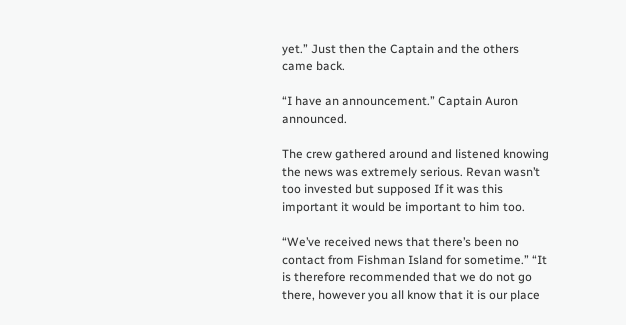yet.” Just then the Captain and the others came back.

“I have an announcement.” Captain Auron announced.

The crew gathered around and listened knowing the news was extremely serious. Revan wasn’t too invested but supposed If it was this important it would be important to him too.

“We’ve received news that there’s been no contact from Fishman Island for sometime.” “It is therefore recommended that we do not go there, however you all know that it is our place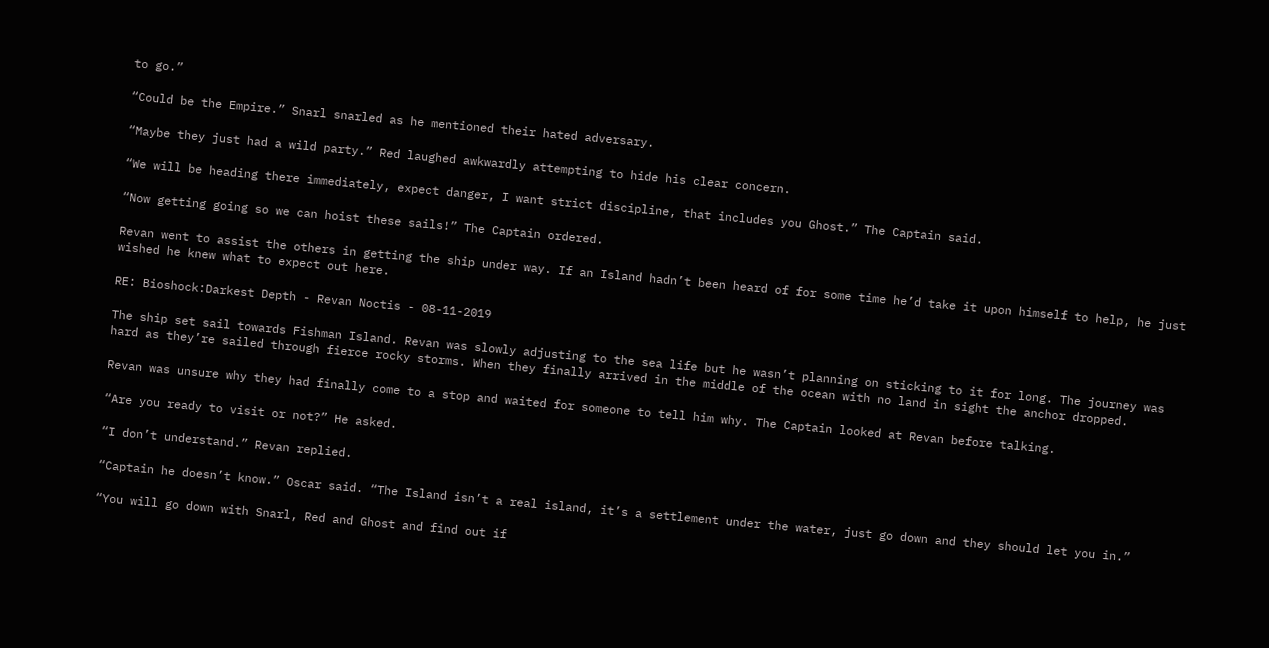to go.”

“Could be the Empire.” Snarl snarled as he mentioned their hated adversary.

“Maybe they just had a wild party.” Red laughed awkwardly attempting to hide his clear concern.

“We will be heading there immediately, expect danger, I want strict discipline, that includes you Ghost.” The Captain said.

“Now getting going so we can hoist these sails!” The Captain ordered.

Revan went to assist the others in getting the ship under way. If an Island hadn’t been heard of for some time he’d take it upon himself to help, he just wished he knew what to expect out here.

RE: Bioshock:Darkest Depth - Revan Noctis - 08-11-2019

The ship set sail towards Fishman Island. Revan was slowly adjusting to the sea life but he wasn’t planning on sticking to it for long. The journey was hard as they’re sailed through fierce rocky storms. When they finally arrived in the middle of the ocean with no land in sight the anchor dropped.

Revan was unsure why they had finally come to a stop and waited for someone to tell him why. The Captain looked at Revan before talking.

“Are you ready to visit or not?” He asked.

“I don’t understand.” Revan replied.

“Captain he doesn’t know.” Oscar said. “The Island isn’t a real island, it’s a settlement under the water, just go down and they should let you in.”

“You will go down with Snarl, Red and Ghost and find out if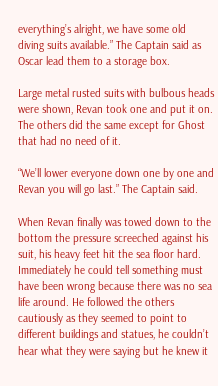everything’s alright, we have some old diving suits available.” The Captain said as Oscar lead them to a storage box.

Large metal rusted suits with bulbous heads were shown, Revan took one and put it on. The others did the same except for Ghost that had no need of it.

“We’ll lower everyone down one by one and Revan you will go last.” The Captain said.

When Revan finally was towed down to the bottom the pressure screeched against his suit, his heavy feet hit the sea floor hard. Immediately he could tell something must have been wrong because there was no sea life around. He followed the others cautiously as they seemed to point to different buildings and statues, he couldn’t hear what they were saying but he knew it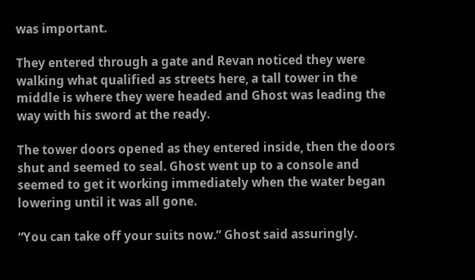was important.

They entered through a gate and Revan noticed they were walking what qualified as streets here, a tall tower in the middle is where they were headed and Ghost was leading the way with his sword at the ready.

The tower doors opened as they entered inside, then the doors shut and seemed to seal. Ghost went up to a console and seemed to get it working immediately when the water began lowering until it was all gone.

“You can take off your suits now.” Ghost said assuringly.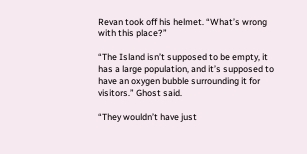Revan took off his helmet. “What’s wrong with this place?”

“The Island isn’t supposed to be empty, it has a large population, and it’s supposed to have an oxygen bubble surrounding it for visitors.” Ghost said.

“They wouldn’t have just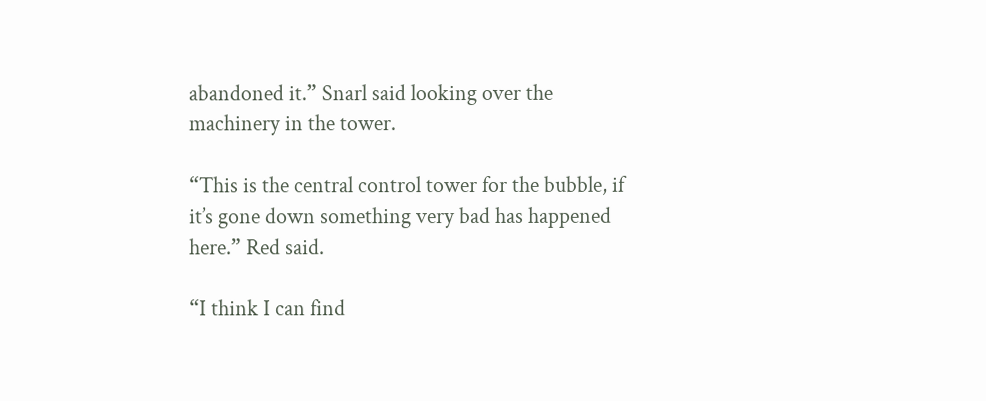abandoned it.” Snarl said looking over the machinery in the tower.

“This is the central control tower for the bubble, if it’s gone down something very bad has happened here.” Red said.

“I think I can find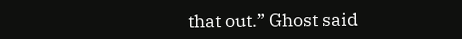that out.” Ghost said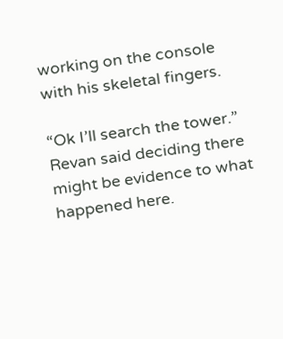working on the console with his skeletal fingers.

“Ok I’ll search the tower.” Revan said deciding there might be evidence to what happened here.